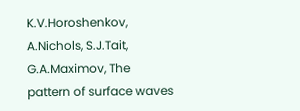K.V.Horoshenkov, A.Nichols, S.J.Tait, G.A.Maximov, The pattern of surface waves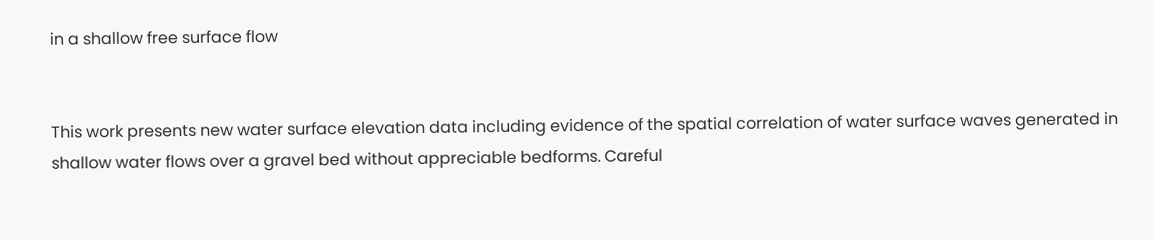in a shallow free surface flow


This work presents new water surface elevation data including evidence of the spatial correlation of water surface waves generated in shallow water flows over a gravel bed without appreciable bedforms. Careful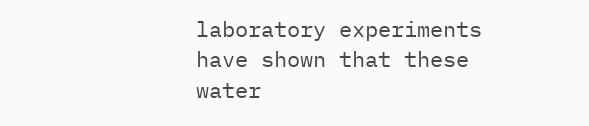laboratory experiments have shown that these water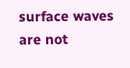surface waves are not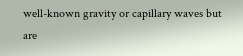well-known gravity or capillary waves but are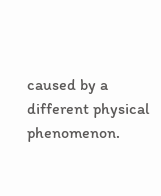caused by a different physical phenomenon.